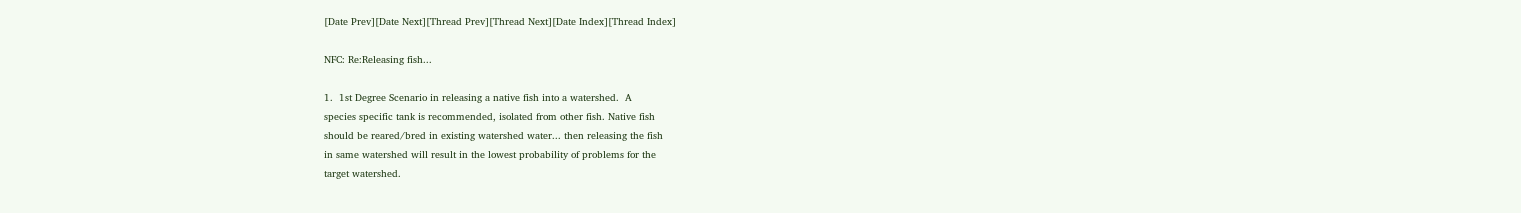[Date Prev][Date Next][Thread Prev][Thread Next][Date Index][Thread Index]

NFC: Re:Releasing fish...

1.  1st Degree Scenario in releasing a native fish into a watershed.  A
species specific tank is recommended, isolated from other fish. Native fish
should be reared/bred in existing watershed water... then releasing the fish
in same watershed will result in the lowest probability of problems for the
target watershed.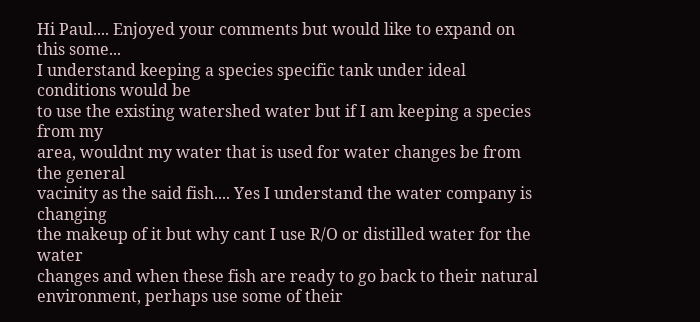Hi Paul.... Enjoyed your comments but would like to expand on this some...
I understand keeping a species specific tank under ideal conditions would be
to use the existing watershed water but if I am keeping a species from my
area, wouldnt my water that is used for water changes be from the general
vacinity as the said fish.... Yes I understand the water company is changing
the makeup of it but why cant I use R/O or distilled water for the water
changes and when these fish are ready to go back to their natural
environment, perhaps use some of their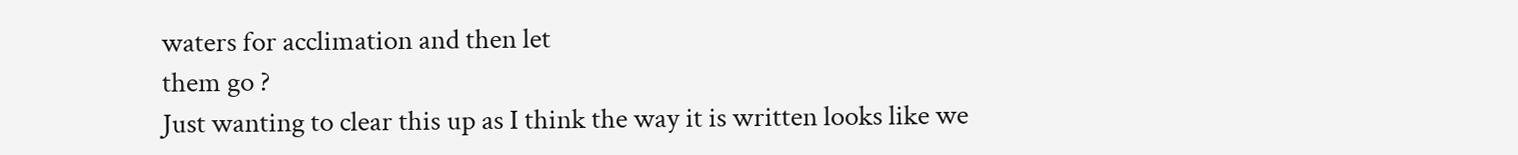waters for acclimation and then let
them go ?
Just wanting to clear this up as I think the way it is written looks like we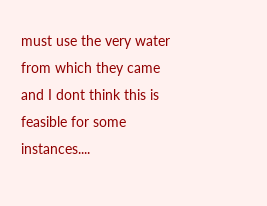must use the very water from which they came and I dont think this is
feasible for some instances....